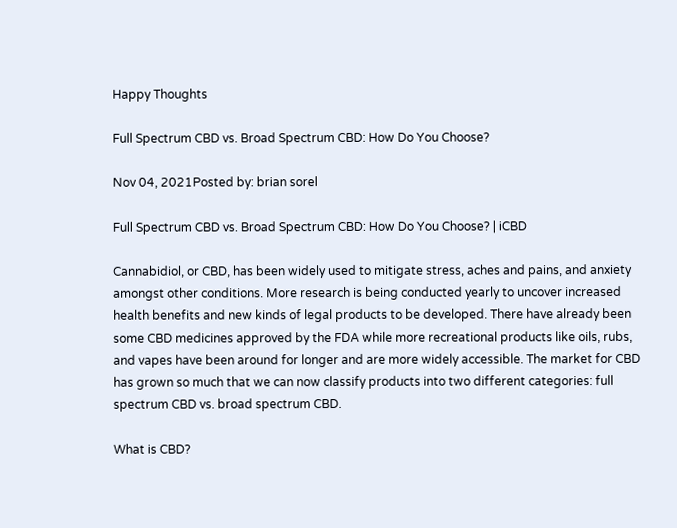Happy Thoughts

Full Spectrum CBD vs. Broad Spectrum CBD: How Do You Choose?

Nov 04, 2021Posted by: brian sorel

Full Spectrum CBD vs. Broad Spectrum CBD: How Do You Choose? | iCBD

Cannabidiol, or CBD, has been widely used to mitigate stress, aches and pains, and anxiety amongst other conditions. More research is being conducted yearly to uncover increased health benefits and new kinds of legal products to be developed. There have already been some CBD medicines approved by the FDA while more recreational products like oils, rubs, and vapes have been around for longer and are more widely accessible. The market for CBD has grown so much that we can now classify products into two different categories: full spectrum CBD vs. broad spectrum CBD.

What is CBD?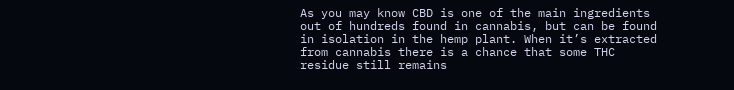As you may know CBD is one of the main ingredients out of hundreds found in cannabis, but can be found in isolation in the hemp plant. When it’s extracted from cannabis there is a chance that some THC residue still remains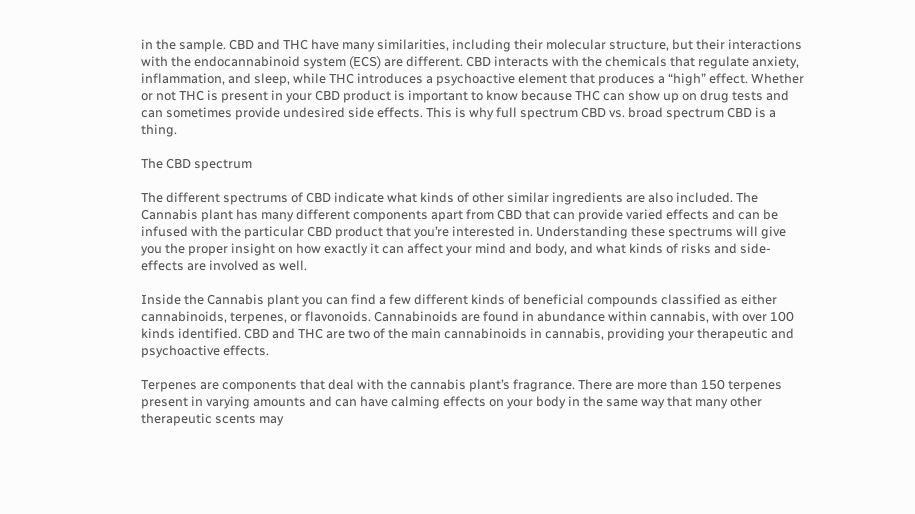in the sample. CBD and THC have many similarities, including their molecular structure, but their interactions with the endocannabinoid system (ECS) are different. CBD interacts with the chemicals that regulate anxiety, inflammation, and sleep, while THC introduces a psychoactive element that produces a “high” effect. Whether or not THC is present in your CBD product is important to know because THC can show up on drug tests and can sometimes provide undesired side effects. This is why full spectrum CBD vs. broad spectrum CBD is a thing.

The CBD spectrum

The different spectrums of CBD indicate what kinds of other similar ingredients are also included. The Cannabis plant has many different components apart from CBD that can provide varied effects and can be infused with the particular CBD product that you’re interested in. Understanding these spectrums will give you the proper insight on how exactly it can affect your mind and body, and what kinds of risks and side-effects are involved as well.

Inside the Cannabis plant you can find a few different kinds of beneficial compounds classified as either cannabinoids, terpenes, or flavonoids. Cannabinoids are found in abundance within cannabis, with over 100 kinds identified. CBD and THC are two of the main cannabinoids in cannabis, providing your therapeutic and psychoactive effects.

Terpenes are components that deal with the cannabis plant’s fragrance. There are more than 150 terpenes present in varying amounts and can have calming effects on your body in the same way that many other therapeutic scents may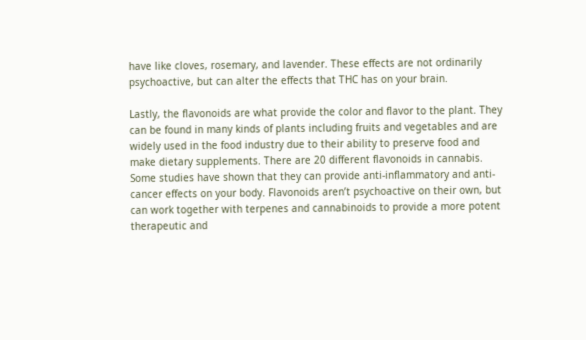have like cloves, rosemary, and lavender. These effects are not ordinarily psychoactive, but can alter the effects that THC has on your brain.

Lastly, the flavonoids are what provide the color and flavor to the plant. They can be found in many kinds of plants including fruits and vegetables and are widely used in the food industry due to their ability to preserve food and make dietary supplements. There are 20 different flavonoids in cannabis. Some studies have shown that they can provide anti-inflammatory and anti-cancer effects on your body. Flavonoids aren’t psychoactive on their own, but can work together with terpenes and cannabinoids to provide a more potent therapeutic and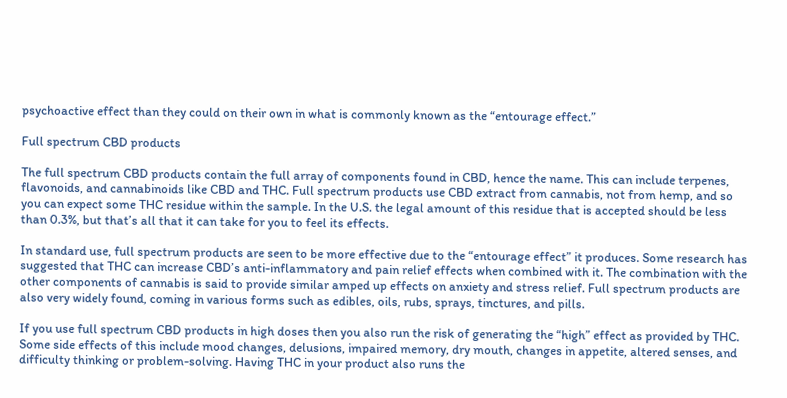psychoactive effect than they could on their own in what is commonly known as the “entourage effect.”

Full spectrum CBD products

The full spectrum CBD products contain the full array of components found in CBD, hence the name. This can include terpenes, flavonoids, and cannabinoids like CBD and THC. Full spectrum products use CBD extract from cannabis, not from hemp, and so you can expect some THC residue within the sample. In the U.S. the legal amount of this residue that is accepted should be less than 0.3%, but that’s all that it can take for you to feel its effects.

In standard use, full spectrum products are seen to be more effective due to the “entourage effect” it produces. Some research has suggested that THC can increase CBD’s anti-inflammatory and pain relief effects when combined with it. The combination with the other components of cannabis is said to provide similar amped up effects on anxiety and stress relief. Full spectrum products are also very widely found, coming in various forms such as edibles, oils, rubs, sprays, tinctures, and pills.

If you use full spectrum CBD products in high doses then you also run the risk of generating the “high” effect as provided by THC. Some side effects of this include mood changes, delusions, impaired memory, dry mouth, changes in appetite, altered senses, and difficulty thinking or problem-solving. Having THC in your product also runs the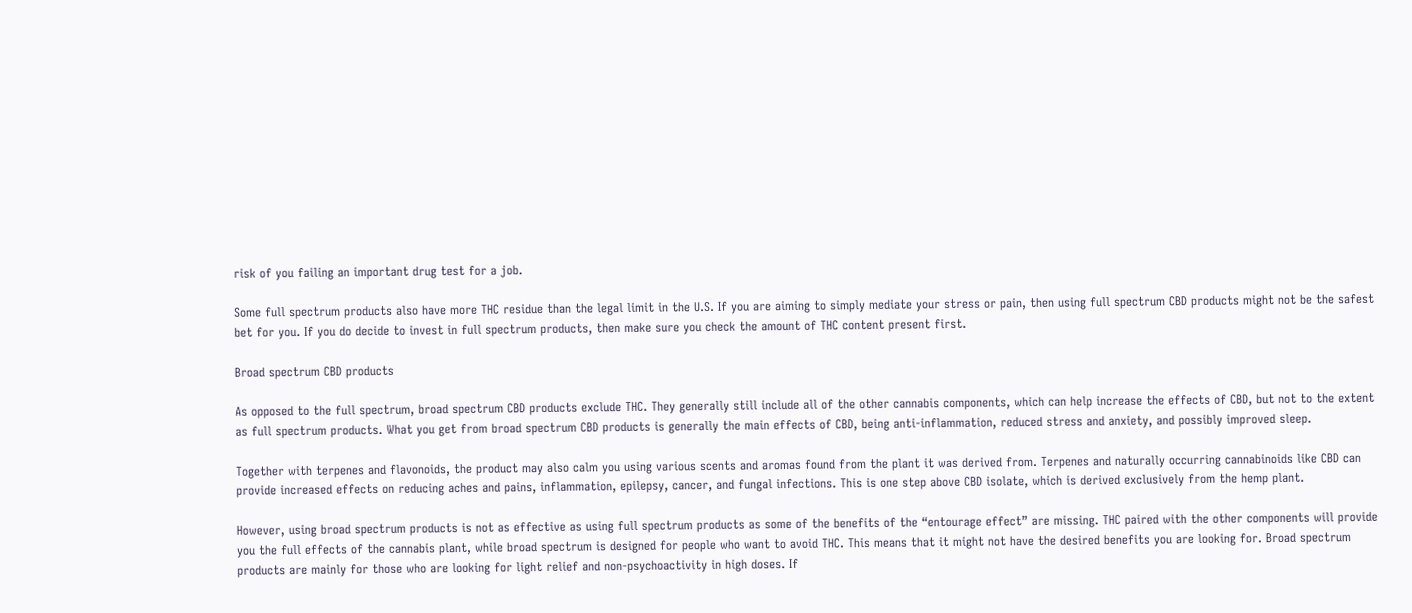risk of you failing an important drug test for a job.

Some full spectrum products also have more THC residue than the legal limit in the U.S. If you are aiming to simply mediate your stress or pain, then using full spectrum CBD products might not be the safest bet for you. If you do decide to invest in full spectrum products, then make sure you check the amount of THC content present first.

Broad spectrum CBD products

As opposed to the full spectrum, broad spectrum CBD products exclude THC. They generally still include all of the other cannabis components, which can help increase the effects of CBD, but not to the extent as full spectrum products. What you get from broad spectrum CBD products is generally the main effects of CBD, being anti-inflammation, reduced stress and anxiety, and possibly improved sleep.

Together with terpenes and flavonoids, the product may also calm you using various scents and aromas found from the plant it was derived from. Terpenes and naturally occurring cannabinoids like CBD can provide increased effects on reducing aches and pains, inflammation, epilepsy, cancer, and fungal infections. This is one step above CBD isolate, which is derived exclusively from the hemp plant.

However, using broad spectrum products is not as effective as using full spectrum products as some of the benefits of the “entourage effect” are missing. THC paired with the other components will provide you the full effects of the cannabis plant, while broad spectrum is designed for people who want to avoid THC. This means that it might not have the desired benefits you are looking for. Broad spectrum products are mainly for those who are looking for light relief and non-psychoactivity in high doses. If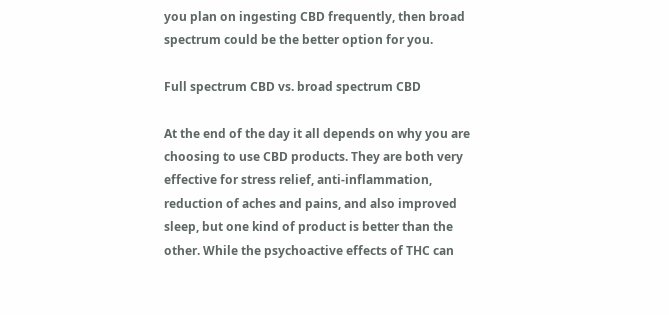you plan on ingesting CBD frequently, then broad spectrum could be the better option for you.

Full spectrum CBD vs. broad spectrum CBD

At the end of the day it all depends on why you are choosing to use CBD products. They are both very effective for stress relief, anti-inflammation, reduction of aches and pains, and also improved sleep, but one kind of product is better than the other. While the psychoactive effects of THC can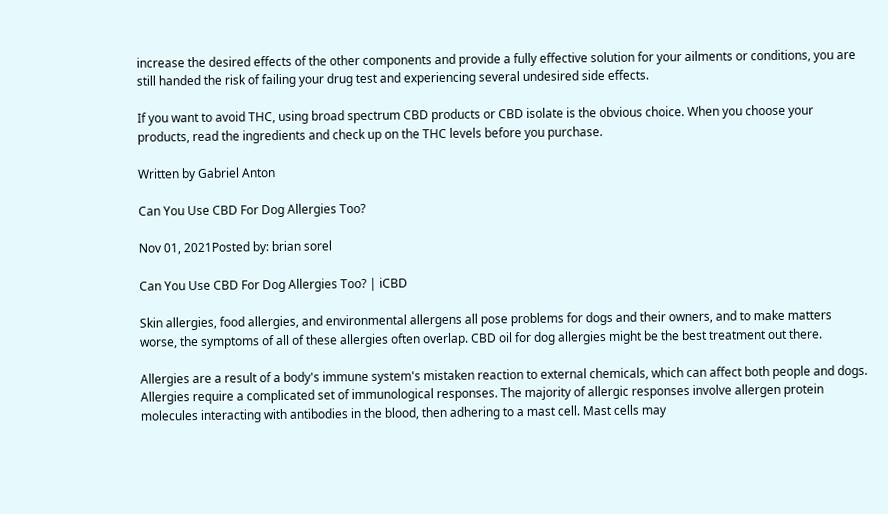increase the desired effects of the other components and provide a fully effective solution for your ailments or conditions, you are still handed the risk of failing your drug test and experiencing several undesired side effects.

If you want to avoid THC, using broad spectrum CBD products or CBD isolate is the obvious choice. When you choose your products, read the ingredients and check up on the THC levels before you purchase.

Written by Gabriel Anton

Can You Use CBD For Dog Allergies Too?

Nov 01, 2021Posted by: brian sorel

Can You Use CBD For Dog Allergies Too? | iCBD

Skin allergies, food allergies, and environmental allergens all pose problems for dogs and their owners, and to make matters worse, the symptoms of all of these allergies often overlap. CBD oil for dog allergies might be the best treatment out there.

Allergies are a result of a body's immune system's mistaken reaction to external chemicals, which can affect both people and dogs. Allergies require a complicated set of immunological responses. The majority of allergic responses involve allergen protein molecules interacting with antibodies in the blood, then adhering to a mast cell. Mast cells may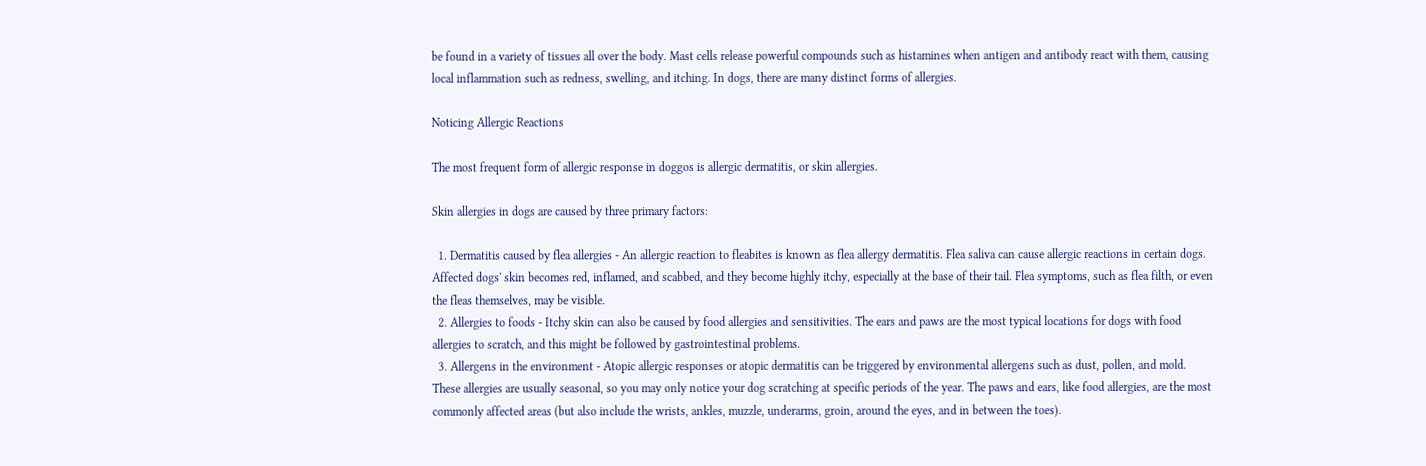be found in a variety of tissues all over the body. Mast cells release powerful compounds such as histamines when antigen and antibody react with them, causing local inflammation such as redness, swelling, and itching. In dogs, there are many distinct forms of allergies.

Noticing Allergic Reactions

The most frequent form of allergic response in doggos is allergic dermatitis, or skin allergies.

Skin allergies in dogs are caused by three primary factors:

  1. Dermatitis caused by flea allergies - An allergic reaction to fleabites is known as flea allergy dermatitis. Flea saliva can cause allergic reactions in certain dogs. Affected dogs' skin becomes red, inflamed, and scabbed, and they become highly itchy, especially at the base of their tail. Flea symptoms, such as flea filth, or even the fleas themselves, may be visible.
  2. Allergies to foods - Itchy skin can also be caused by food allergies and sensitivities. The ears and paws are the most typical locations for dogs with food allergies to scratch, and this might be followed by gastrointestinal problems.
  3. Allergens in the environment - Atopic allergic responses or atopic dermatitis can be triggered by environmental allergens such as dust, pollen, and mold. These allergies are usually seasonal, so you may only notice your dog scratching at specific periods of the year. The paws and ears, like food allergies, are the most commonly affected areas (but also include the wrists, ankles, muzzle, underarms, groin, around the eyes, and in between the toes).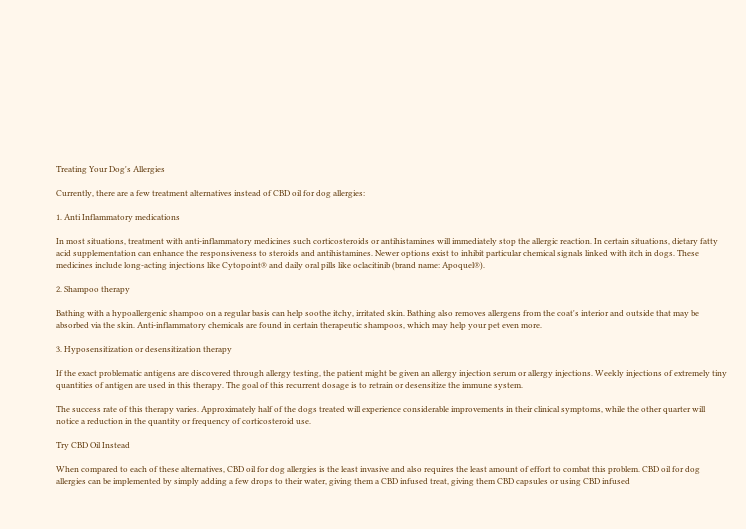Treating Your Dog's Allergies

Currently, there are a few treatment alternatives instead of CBD oil for dog allergies:

1. Anti Inflammatory medications

In most situations, treatment with anti-inflammatory medicines such corticosteroids or antihistamines will immediately stop the allergic reaction. In certain situations, dietary fatty acid supplementation can enhance the responsiveness to steroids and antihistamines. Newer options exist to inhibit particular chemical signals linked with itch in dogs. These medicines include long-acting injections like Cytopoint® and daily oral pills like oclacitinib (brand name: Apoquel®).

2. Shampoo therapy

Bathing with a hypoallergenic shampoo on a regular basis can help soothe itchy, irritated skin. Bathing also removes allergens from the coat's interior and outside that may be absorbed via the skin. Anti-inflammatory chemicals are found in certain therapeutic shampoos, which may help your pet even more.

3. Hyposensitization or desensitization therapy

If the exact problematic antigens are discovered through allergy testing, the patient might be given an allergy injection serum or allergy injections. Weekly injections of extremely tiny quantities of antigen are used in this therapy. The goal of this recurrent dosage is to retrain or desensitize the immune system.

The success rate of this therapy varies. Approximately half of the dogs treated will experience considerable improvements in their clinical symptoms, while the other quarter will notice a reduction in the quantity or frequency of corticosteroid use.

Try CBD Oil Instead

When compared to each of these alternatives, CBD oil for dog allergies is the least invasive and also requires the least amount of effort to combat this problem. CBD oil for dog allergies can be implemented by simply adding a few drops to their water, giving them a CBD infused treat, giving them CBD capsules or using CBD infused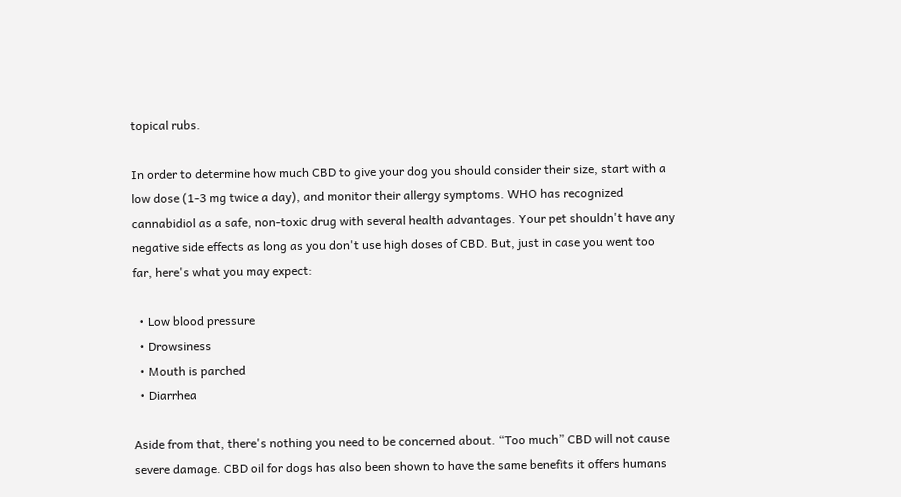topical rubs.

In order to determine how much CBD to give your dog you should consider their size, start with a low dose (1-3 mg twice a day), and monitor their allergy symptoms. WHO has recognized cannabidiol as a safe, non-toxic drug with several health advantages. Your pet shouldn't have any negative side effects as long as you don't use high doses of CBD. But, just in case you went too far, here's what you may expect:

  • Low blood pressure
  • Drowsiness
  • Mouth is parched
  • Diarrhea

Aside from that, there's nothing you need to be concerned about. “Too much” CBD will not cause severe damage. CBD oil for dogs has also been shown to have the same benefits it offers humans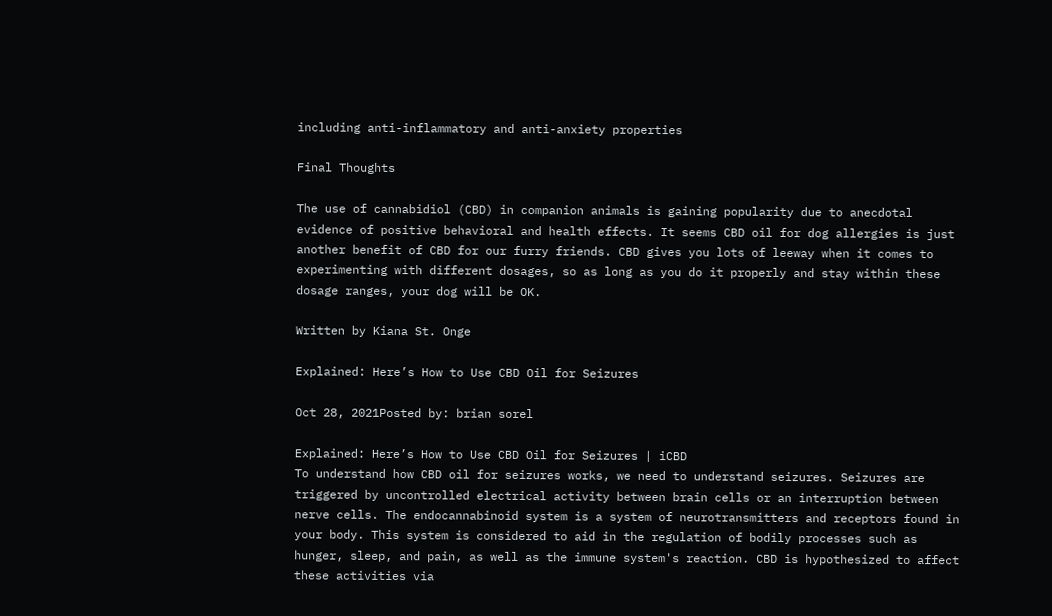including anti-inflammatory and anti-anxiety properties

Final Thoughts

The use of cannabidiol (CBD) in companion animals is gaining popularity due to anecdotal evidence of positive behavioral and health effects. It seems CBD oil for dog allergies is just another benefit of CBD for our furry friends. CBD gives you lots of leeway when it comes to experimenting with different dosages, so as long as you do it properly and stay within these dosage ranges, your dog will be OK.

Written by Kiana St. Onge

Explained: Here’s How to Use CBD Oil for Seizures

Oct 28, 2021Posted by: brian sorel

Explained: Here’s How to Use CBD Oil for Seizures | iCBD
To understand how CBD oil for seizures works, we need to understand seizures. Seizures are triggered by uncontrolled electrical activity between brain cells or an interruption between nerve cells. The endocannabinoid system is a system of neurotransmitters and receptors found in your body. This system is considered to aid in the regulation of bodily processes such as hunger, sleep, and pain, as well as the immune system's reaction. CBD is hypothesized to affect these activities via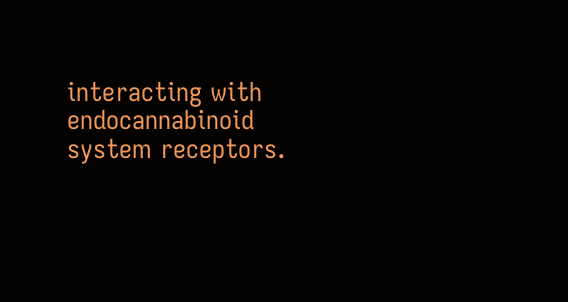interacting with endocannabinoid system receptors.